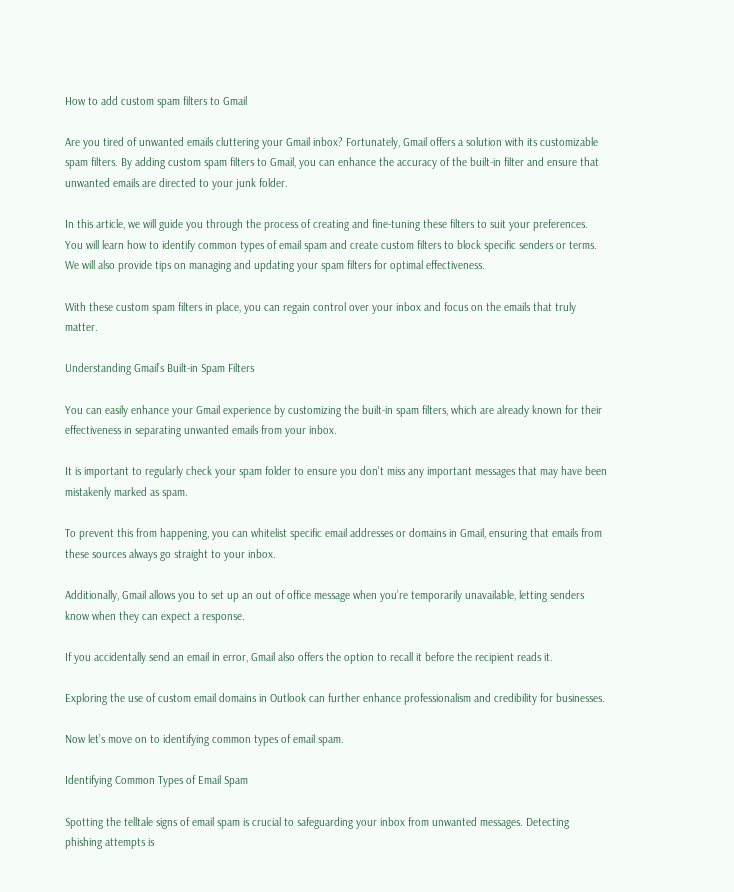How to add custom spam filters to Gmail

Are you tired of unwanted emails cluttering your Gmail inbox? Fortunately, Gmail offers a solution with its customizable spam filters. By adding custom spam filters to Gmail, you can enhance the accuracy of the built-in filter and ensure that unwanted emails are directed to your junk folder.

In this article, we will guide you through the process of creating and fine-tuning these filters to suit your preferences. You will learn how to identify common types of email spam and create custom filters to block specific senders or terms. We will also provide tips on managing and updating your spam filters for optimal effectiveness.

With these custom spam filters in place, you can regain control over your inbox and focus on the emails that truly matter.

Understanding Gmail’s Built-in Spam Filters

You can easily enhance your Gmail experience by customizing the built-in spam filters, which are already known for their effectiveness in separating unwanted emails from your inbox.

It is important to regularly check your spam folder to ensure you don’t miss any important messages that may have been mistakenly marked as spam.

To prevent this from happening, you can whitelist specific email addresses or domains in Gmail, ensuring that emails from these sources always go straight to your inbox.

Additionally, Gmail allows you to set up an out of office message when you’re temporarily unavailable, letting senders know when they can expect a response.

If you accidentally send an email in error, Gmail also offers the option to recall it before the recipient reads it.

Exploring the use of custom email domains in Outlook can further enhance professionalism and credibility for businesses.

Now let’s move on to identifying common types of email spam.

Identifying Common Types of Email Spam

Spotting the telltale signs of email spam is crucial to safeguarding your inbox from unwanted messages. Detecting phishing attempts is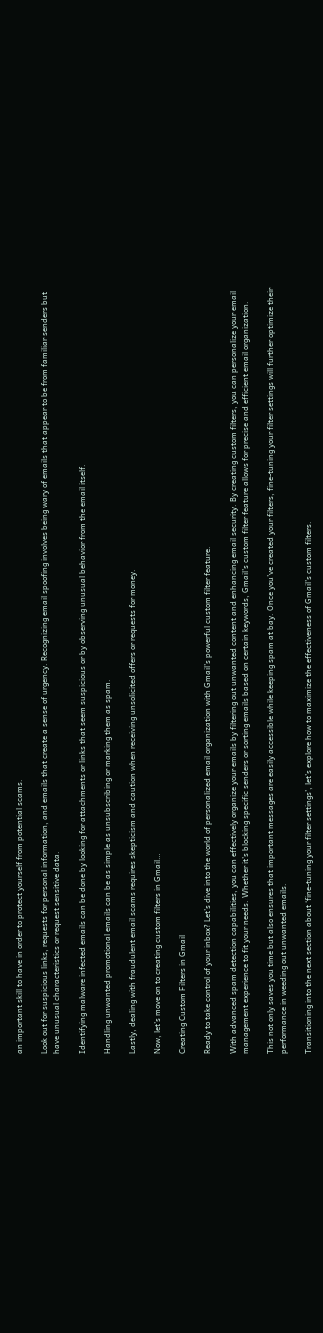an important skill to have in order to protect yourself from potential scams.

Look out for suspicious links, requests for personal information, and emails that create a sense of urgency. Recognizing email spoofing involves being wary of emails that appear to be from familiar senders but have unusual characteristics or request sensitive data.

Identifying malware infected emails can be done by looking for attachments or links that seem suspicious or by observing unusual behavior from the email itself.

Handling unwanted promotional emails can be as simple as unsubscribing or marking them as spam.

Lastly, dealing with fraudulent email scams requires skepticism and caution when receiving unsolicited offers or requests for money.

Now, let’s move on to creating custom filters in Gmail…

Creating Custom Filters in Gmail

Ready to take control of your inbox? Let’s dive into the world of personalized email organization with Gmail’s powerful custom filter feature.

With advanced spam detection capabilities, you can effectively organize your emails by filtering out unwanted content and enhancing email security. By creating custom filters, you can personalize your email management experience to fit your needs. Whether it’s blocking specific senders or sorting emails based on certain keywords, Gmail’s custom filter feature allows for precise and efficient email organization.

This not only saves you time but also ensures that important messages are easily accessible while keeping spam at bay. Once you’ve created your filters, fine-tuning your filter settings will further optimize their performance in weeding out unwanted emails.

Transitioning into the next section about ‘fine-tuning your filter settings’, let’s explore how to maximize the effectiveness of Gmail’s custom filters.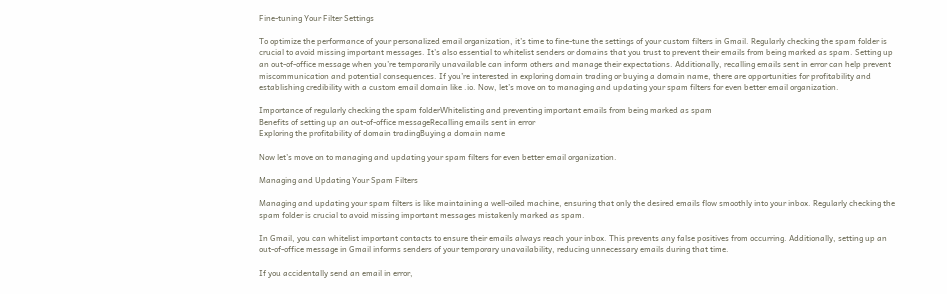Fine-tuning Your Filter Settings

To optimize the performance of your personalized email organization, it’s time to fine-tune the settings of your custom filters in Gmail. Regularly checking the spam folder is crucial to avoid missing important messages. It’s also essential to whitelist senders or domains that you trust to prevent their emails from being marked as spam. Setting up an out-of-office message when you’re temporarily unavailable can inform others and manage their expectations. Additionally, recalling emails sent in error can help prevent miscommunication and potential consequences. If you’re interested in exploring domain trading or buying a domain name, there are opportunities for profitability and establishing credibility with a custom email domain like .io. Now, let’s move on to managing and updating your spam filters for even better email organization.

Importance of regularly checking the spam folderWhitelisting and preventing important emails from being marked as spam
Benefits of setting up an out-of-office messageRecalling emails sent in error
Exploring the profitability of domain tradingBuying a domain name

Now let’s move on to managing and updating your spam filters for even better email organization.

Managing and Updating Your Spam Filters

Managing and updating your spam filters is like maintaining a well-oiled machine, ensuring that only the desired emails flow smoothly into your inbox. Regularly checking the spam folder is crucial to avoid missing important messages mistakenly marked as spam.

In Gmail, you can whitelist important contacts to ensure their emails always reach your inbox. This prevents any false positives from occurring. Additionally, setting up an out-of-office message in Gmail informs senders of your temporary unavailability, reducing unnecessary emails during that time.

If you accidentally send an email in error,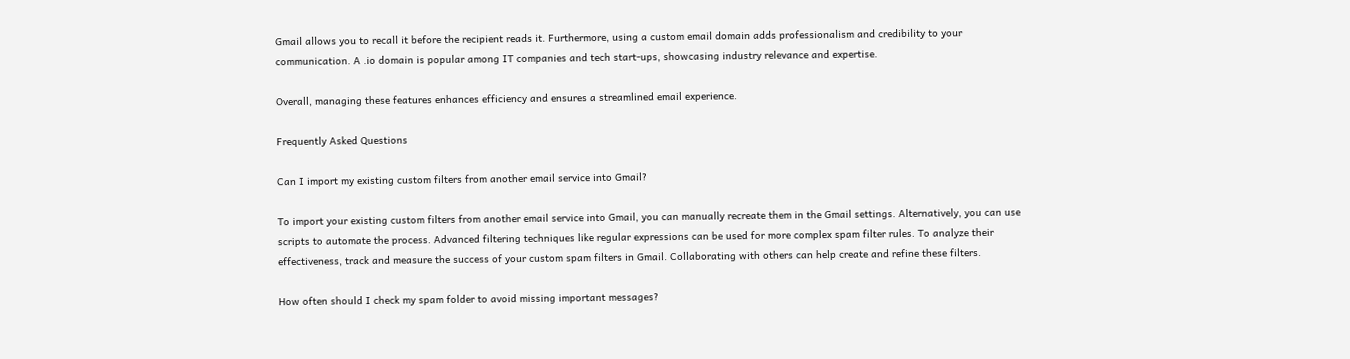Gmail allows you to recall it before the recipient reads it. Furthermore, using a custom email domain adds professionalism and credibility to your communication. A .io domain is popular among IT companies and tech start-ups, showcasing industry relevance and expertise.

Overall, managing these features enhances efficiency and ensures a streamlined email experience.

Frequently Asked Questions

Can I import my existing custom filters from another email service into Gmail?

To import your existing custom filters from another email service into Gmail, you can manually recreate them in the Gmail settings. Alternatively, you can use scripts to automate the process. Advanced filtering techniques like regular expressions can be used for more complex spam filter rules. To analyze their effectiveness, track and measure the success of your custom spam filters in Gmail. Collaborating with others can help create and refine these filters.

How often should I check my spam folder to avoid missing important messages?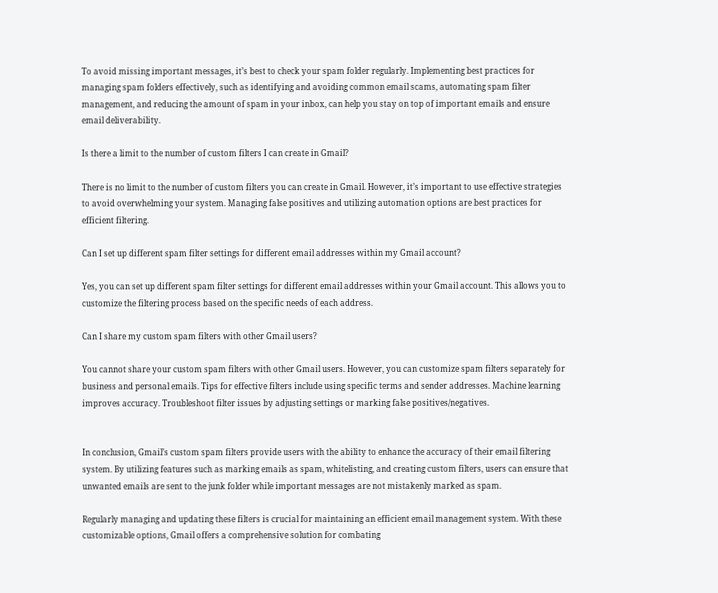To avoid missing important messages, it’s best to check your spam folder regularly. Implementing best practices for managing spam folders effectively, such as identifying and avoiding common email scams, automating spam filter management, and reducing the amount of spam in your inbox, can help you stay on top of important emails and ensure email deliverability.

Is there a limit to the number of custom filters I can create in Gmail?

There is no limit to the number of custom filters you can create in Gmail. However, it’s important to use effective strategies to avoid overwhelming your system. Managing false positives and utilizing automation options are best practices for efficient filtering.

Can I set up different spam filter settings for different email addresses within my Gmail account?

Yes, you can set up different spam filter settings for different email addresses within your Gmail account. This allows you to customize the filtering process based on the specific needs of each address.

Can I share my custom spam filters with other Gmail users?

You cannot share your custom spam filters with other Gmail users. However, you can customize spam filters separately for business and personal emails. Tips for effective filters include using specific terms and sender addresses. Machine learning improves accuracy. Troubleshoot filter issues by adjusting settings or marking false positives/negatives.


In conclusion, Gmail’s custom spam filters provide users with the ability to enhance the accuracy of their email filtering system. By utilizing features such as marking emails as spam, whitelisting, and creating custom filters, users can ensure that unwanted emails are sent to the junk folder while important messages are not mistakenly marked as spam.

Regularly managing and updating these filters is crucial for maintaining an efficient email management system. With these customizable options, Gmail offers a comprehensive solution for combating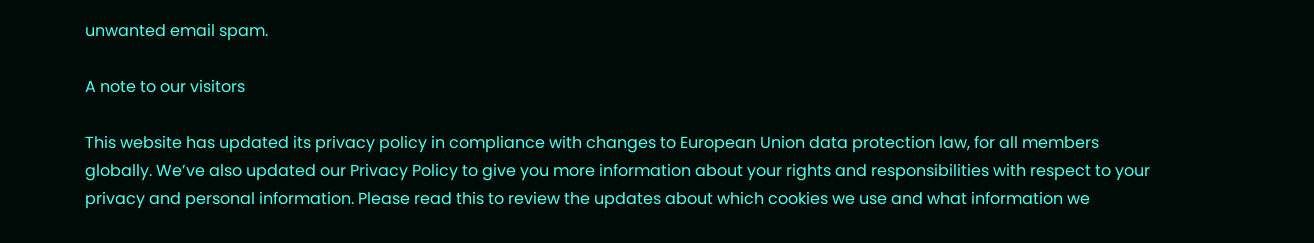unwanted email spam.

A note to our visitors

This website has updated its privacy policy in compliance with changes to European Union data protection law, for all members globally. We’ve also updated our Privacy Policy to give you more information about your rights and responsibilities with respect to your privacy and personal information. Please read this to review the updates about which cookies we use and what information we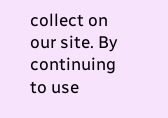collect on our site. By continuing to use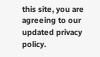this site, you are agreeing to our updated privacy policy.